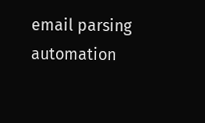email parsing automation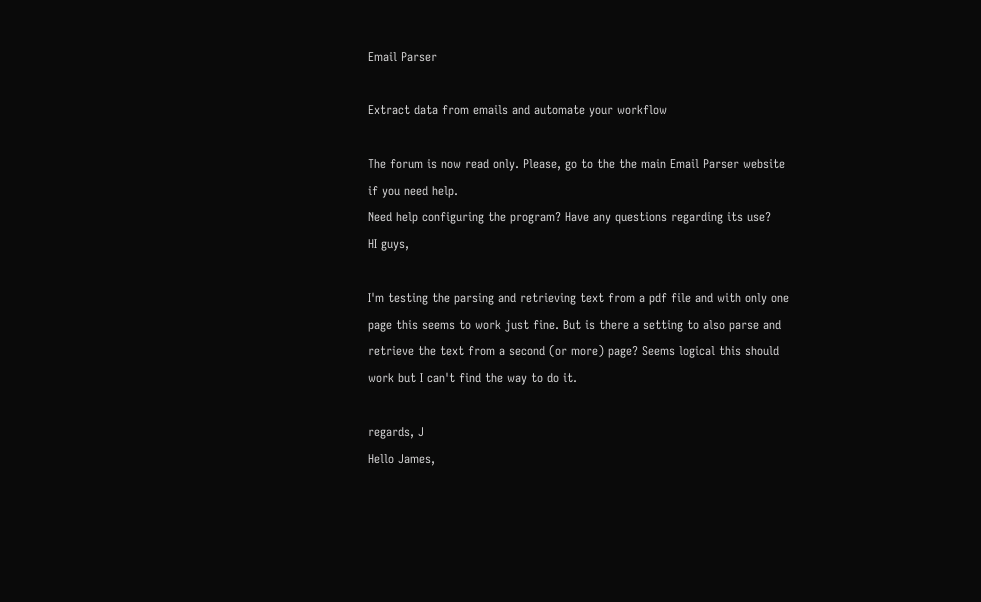Email Parser

Extract data from emails and automate your workflow

The forum is now read only. Please, go to the the main Email Parser website if you need help.
Need help configuring the program? Have any questions regarding its use?
HI guys,

I'm testing the parsing and retrieving text from a pdf file and with only one page this seems to work just fine. But is there a setting to also parse and retrieve the text from a second (or more) page? Seems logical this should work but I can't find the way to do it.

regards, J
Hello James,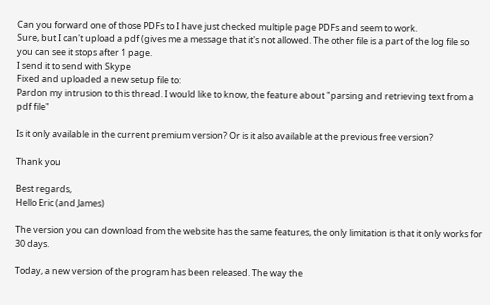Can you forward one of those PDFs to I have just checked multiple page PDFs and seem to work.
Sure, but I can't upload a pdf (gives me a message that it's not allowed. The other file is a part of the log file so you can see it stops after 1 page.
I send it to send with Skype
Fixed and uploaded a new setup file to:
Pardon my intrusion to this thread. I would like to know, the feature about "parsing and retrieving text from a pdf file"

Is it only available in the current premium version? Or is it also available at the previous free version?

Thank you

Best regards,
Hello Eric (and James)

The version you can download from the website has the same features, the only limitation is that it only works for 30 days.

Today, a new version of the program has been released. The way the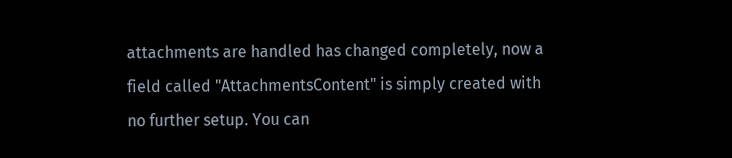attachments are handled has changed completely, now a field called "AttachmentsContent" is simply created with no further setup. You can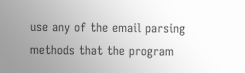use any of the email parsing methods that the program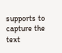supports to capture the text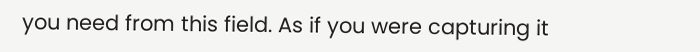you need from this field. As if you were capturing it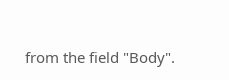from the field "Body".